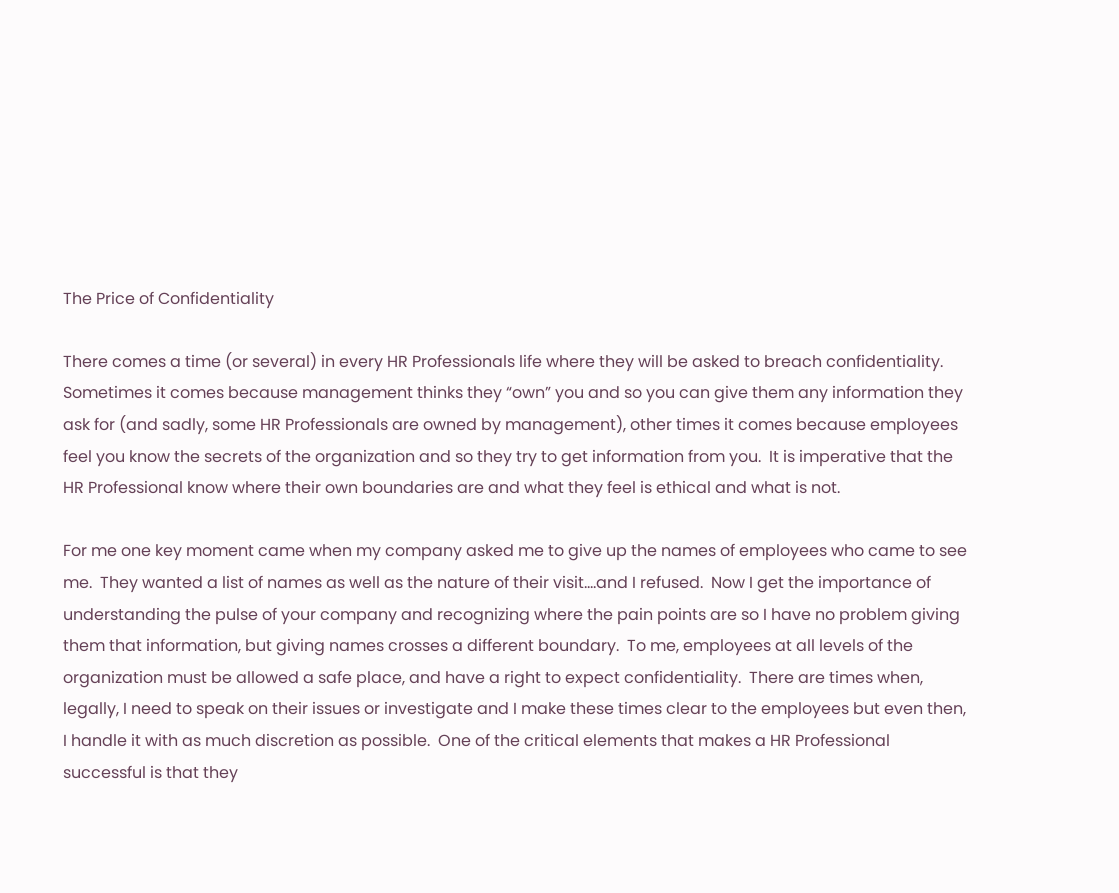The Price of Confidentiality

There comes a time (or several) in every HR Professionals life where they will be asked to breach confidentiality.  Sometimes it comes because management thinks they “own” you and so you can give them any information they ask for (and sadly, some HR Professionals are owned by management), other times it comes because employees feel you know the secrets of the organization and so they try to get information from you.  It is imperative that the HR Professional know where their own boundaries are and what they feel is ethical and what is not.

For me one key moment came when my company asked me to give up the names of employees who came to see me.  They wanted a list of names as well as the nature of their visit….and I refused.  Now I get the importance of understanding the pulse of your company and recognizing where the pain points are so I have no problem giving them that information, but giving names crosses a different boundary.  To me, employees at all levels of the organization must be allowed a safe place, and have a right to expect confidentiality.  There are times when, legally, I need to speak on their issues or investigate and I make these times clear to the employees but even then, I handle it with as much discretion as possible.  One of the critical elements that makes a HR Professional successful is that they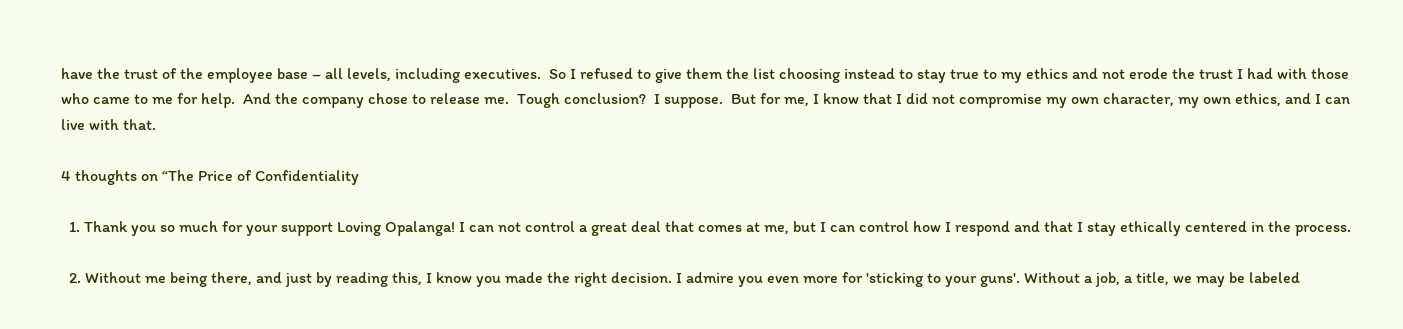have the trust of the employee base – all levels, including executives.  So I refused to give them the list choosing instead to stay true to my ethics and not erode the trust I had with those who came to me for help.  And the company chose to release me.  Tough conclusion?  I suppose.  But for me, I know that I did not compromise my own character, my own ethics, and I can live with that.

4 thoughts on “The Price of Confidentiality

  1. Thank you so much for your support Loving Opalanga! I can not control a great deal that comes at me, but I can control how I respond and that I stay ethically centered in the process.

  2. Without me being there, and just by reading this, I know you made the right decision. I admire you even more for 'sticking to your guns'. Without a job, a title, we may be labeled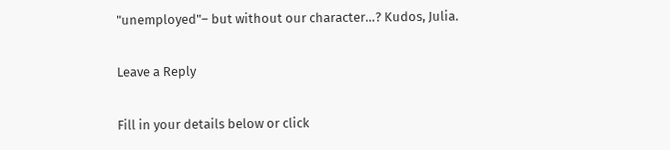"unemployed"– but without our character…? Kudos, Julia.

Leave a Reply

Fill in your details below or click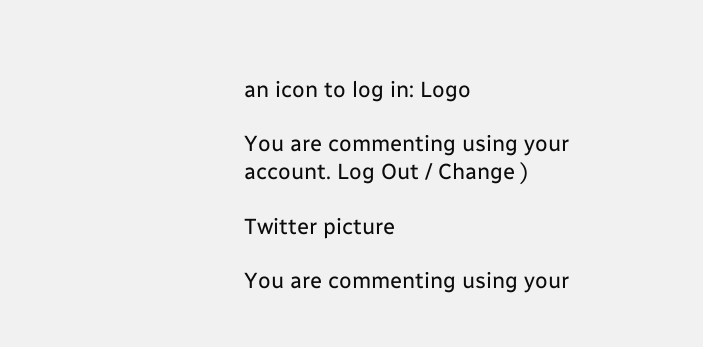an icon to log in: Logo

You are commenting using your account. Log Out / Change )

Twitter picture

You are commenting using your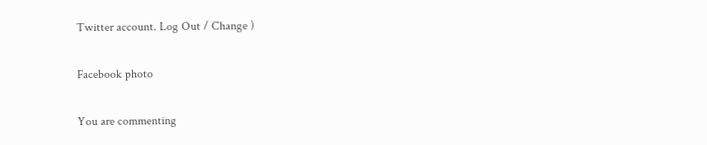Twitter account. Log Out / Change )

Facebook photo

You are commenting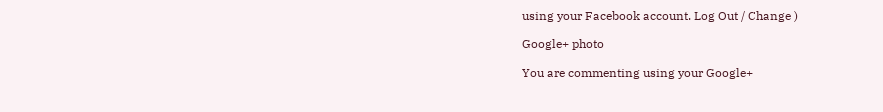using your Facebook account. Log Out / Change )

Google+ photo

You are commenting using your Google+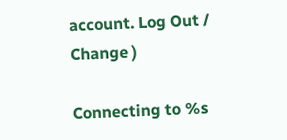account. Log Out / Change )

Connecting to %s